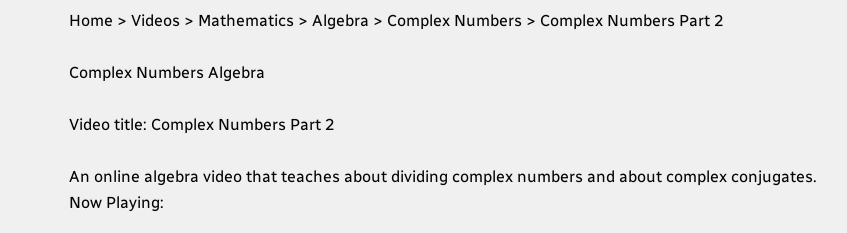Home > Videos > Mathematics > Algebra > Complex Numbers > Complex Numbers Part 2

Complex Numbers Algebra

Video title: Complex Numbers Part 2

An online algebra video that teaches about dividing complex numbers and about complex conjugates.
Now Playing: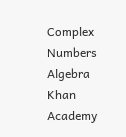Complex Numbers Algebra
Khan Academy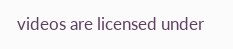videos are licensed under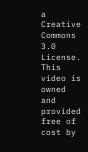a Creative Commons 3.0 License. This video is owned and provided free of cost by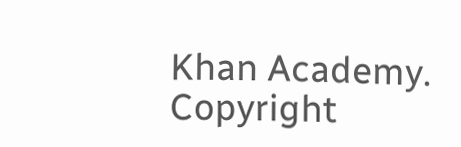Khan Academy. Copyright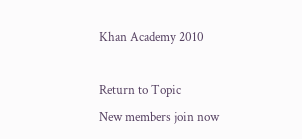Khan Academy 2010

Return to Topic
New members join now